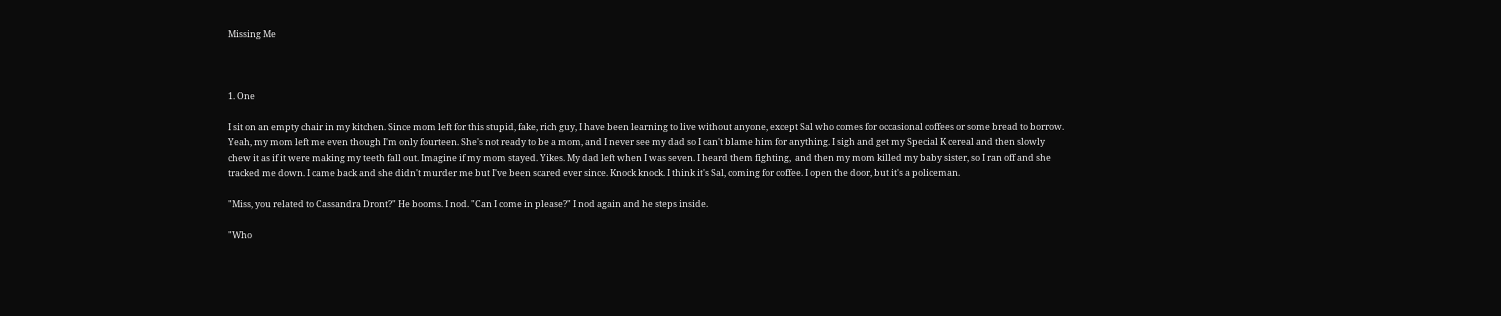Missing Me



1. One

I sit on an empty chair in my kitchen. Since mom left for this stupid, fake, rich guy, I have been learning to live without anyone, except Sal who comes for occasional coffees or some bread to borrow. Yeah, my mom left me even though I'm only fourteen. She's not ready to be a mom, and I never see my dad so I can't blame him for anything. I sigh and get my Special K cereal and then slowly chew it as if it were making my teeth fall out. Imagine if my mom stayed. Yikes. My dad left when I was seven. I heard them fighting,  and then my mom killed my baby sister, so I ran off and she tracked me down. I came back and she didn't murder me but I've been scared ever since. Knock knock. I think it's Sal, coming for coffee. I open the door, but it's a policeman.

"Miss, you related to Cassandra Dront?" He booms. I nod. "Can I come in please?" I nod again and he steps inside.

"Who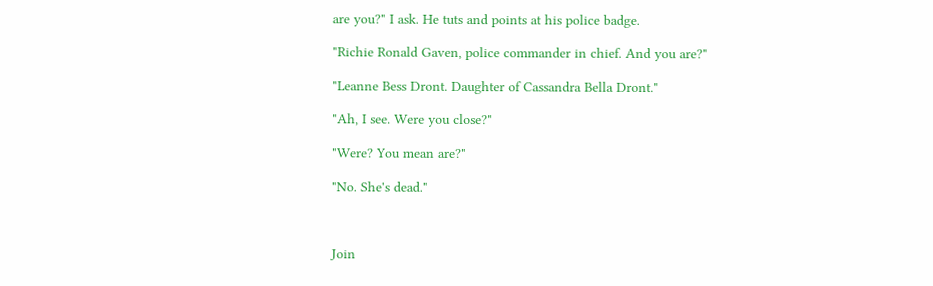are you?" I ask. He tuts and points at his police badge.

"Richie Ronald Gaven, police commander in chief. And you are?"

"Leanne Bess Dront. Daughter of Cassandra Bella Dront."

"Ah, I see. Were you close?"

"Were? You mean are?"

"No. She's dead."



Join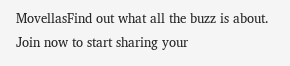MovellasFind out what all the buzz is about. Join now to start sharing your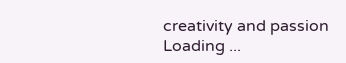creativity and passion
Loading ...